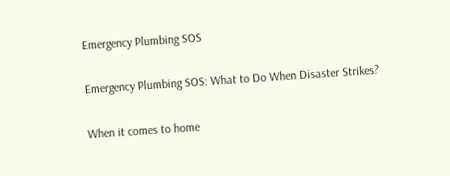Emergency Plumbing SOS

Emergency Plumbing SOS: What to Do When Disaster Strikes?

When it comes to home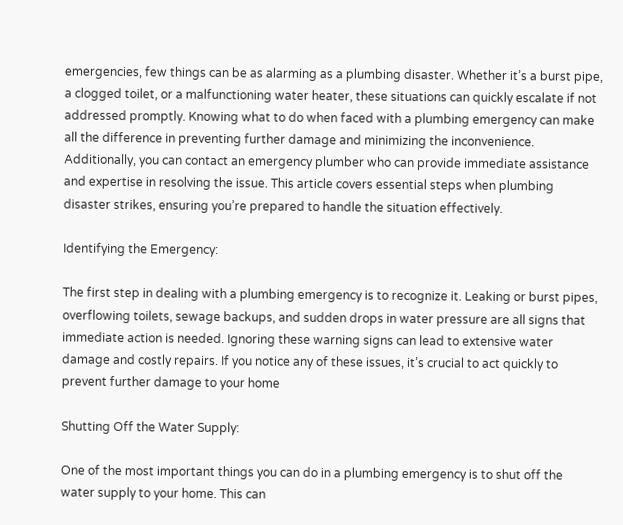emergencies, few things can be as alarming as a plumbing disaster. Whether it’s a burst pipe, a clogged toilet, or a malfunctioning water heater, these situations can quickly escalate if not addressed promptly. Knowing what to do when faced with a plumbing emergency can make all the difference in preventing further damage and minimizing the inconvenience. Additionally, you can contact an emergency plumber who can provide immediate assistance and expertise in resolving the issue. This article covers essential steps when plumbing disaster strikes, ensuring you’re prepared to handle the situation effectively.

Identifying the Emergency:

The first step in dealing with a plumbing emergency is to recognize it. Leaking or burst pipes, overflowing toilets, sewage backups, and sudden drops in water pressure are all signs that immediate action is needed. Ignoring these warning signs can lead to extensive water damage and costly repairs. If you notice any of these issues, it’s crucial to act quickly to prevent further damage to your home

Shutting Off the Water Supply:

One of the most important things you can do in a plumbing emergency is to shut off the water supply to your home. This can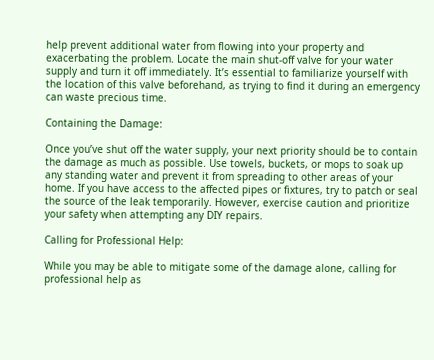help prevent additional water from flowing into your property and exacerbating the problem. Locate the main shut-off valve for your water supply and turn it off immediately. It’s essential to familiarize yourself with the location of this valve beforehand, as trying to find it during an emergency can waste precious time.

Containing the Damage:

Once you’ve shut off the water supply, your next priority should be to contain the damage as much as possible. Use towels, buckets, or mops to soak up any standing water and prevent it from spreading to other areas of your home. If you have access to the affected pipes or fixtures, try to patch or seal the source of the leak temporarily. However, exercise caution and prioritize your safety when attempting any DIY repairs.

Calling for Professional Help:

While you may be able to mitigate some of the damage alone, calling for professional help as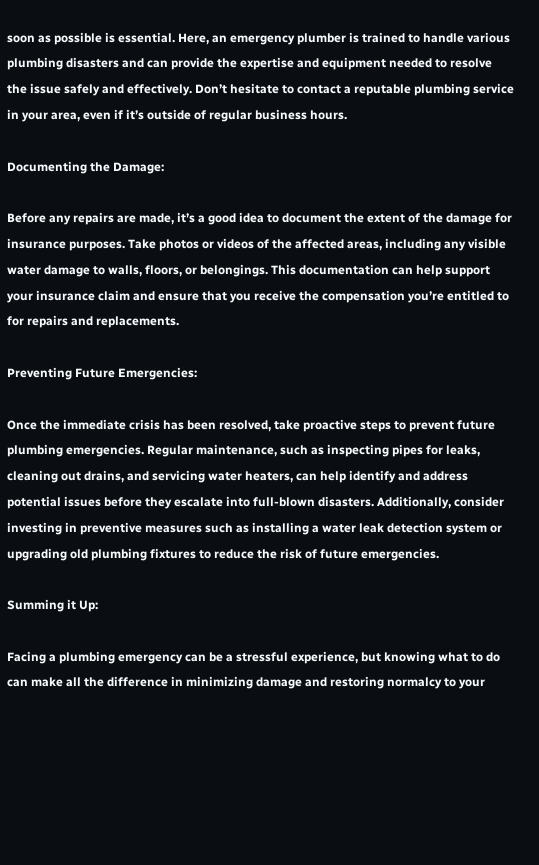soon as possible is essential. Here, an emergency plumber is trained to handle various plumbing disasters and can provide the expertise and equipment needed to resolve the issue safely and effectively. Don’t hesitate to contact a reputable plumbing service in your area, even if it’s outside of regular business hours.

Documenting the Damage:

Before any repairs are made, it’s a good idea to document the extent of the damage for insurance purposes. Take photos or videos of the affected areas, including any visible water damage to walls, floors, or belongings. This documentation can help support your insurance claim and ensure that you receive the compensation you’re entitled to for repairs and replacements.

Preventing Future Emergencies:

Once the immediate crisis has been resolved, take proactive steps to prevent future plumbing emergencies. Regular maintenance, such as inspecting pipes for leaks, cleaning out drains, and servicing water heaters, can help identify and address potential issues before they escalate into full-blown disasters. Additionally, consider investing in preventive measures such as installing a water leak detection system or upgrading old plumbing fixtures to reduce the risk of future emergencies.

Summing it Up:

Facing a plumbing emergency can be a stressful experience, but knowing what to do can make all the difference in minimizing damage and restoring normalcy to your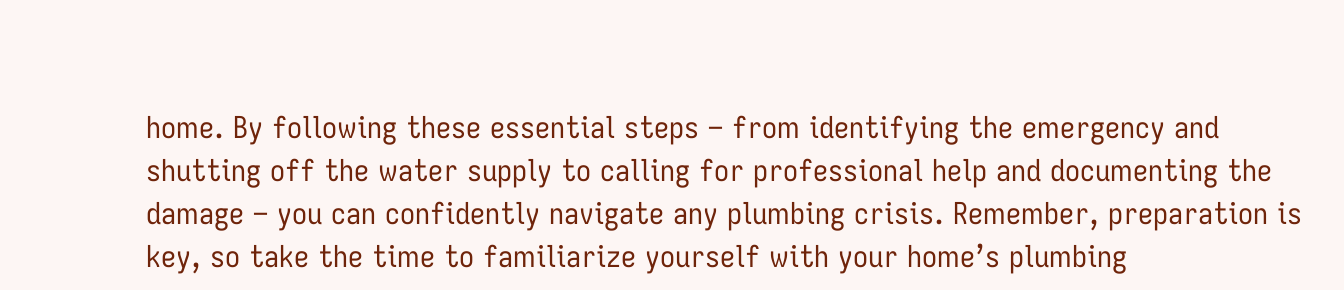home. By following these essential steps – from identifying the emergency and shutting off the water supply to calling for professional help and documenting the damage – you can confidently navigate any plumbing crisis. Remember, preparation is key, so take the time to familiarize yourself with your home’s plumbing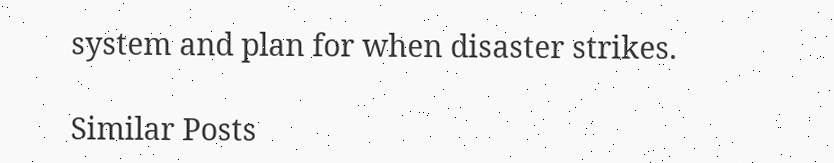system and plan for when disaster strikes.

Similar Posts